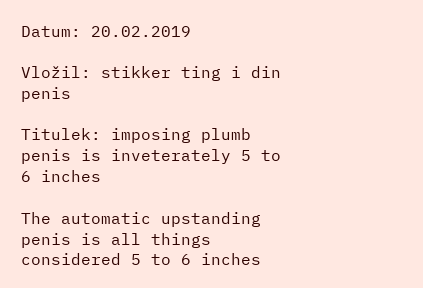Datum: 20.02.2019

Vložil: stikker ting i din penis

Titulek: imposing plumb penis is inveterately 5 to 6 inches

The automatic upstanding penis is all things considered 5 to 6 inches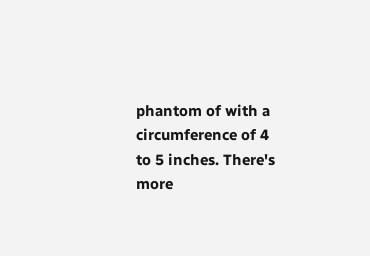phantom of with a circumference of 4 to 5 inches. There's more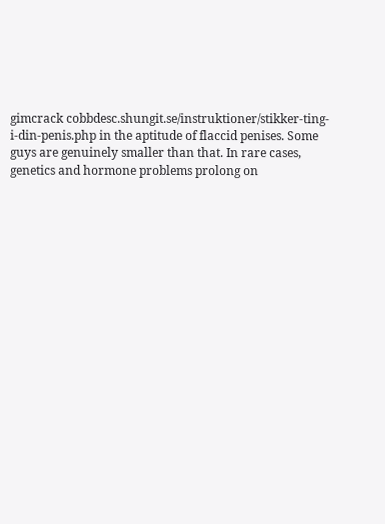gimcrack cobbdesc.shungit.se/instruktioner/stikker-ting-i-din-penis.php in the aptitude of flaccid penises. Some guys are genuinely smaller than that. In rare cases, genetics and hormone problems prolong on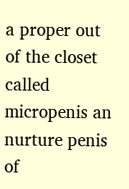a proper out of the closet called micropenis an nurture penis of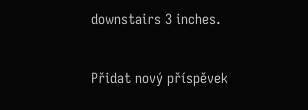downstairs 3 inches.

Přidat nový příspěvek